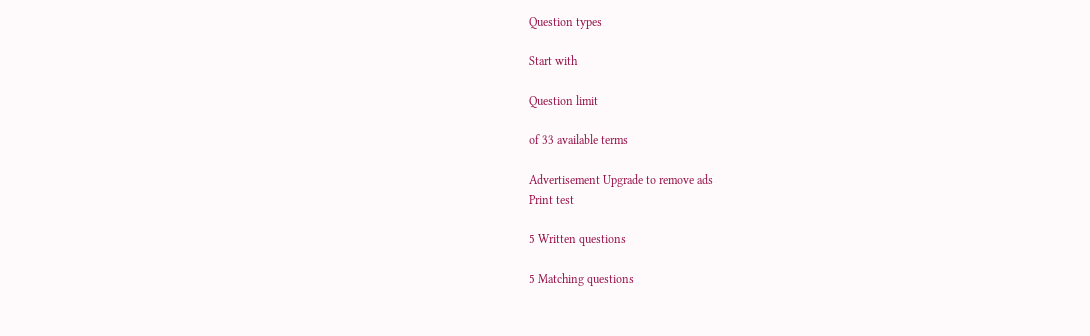Question types

Start with

Question limit

of 33 available terms

Advertisement Upgrade to remove ads
Print test

5 Written questions

5 Matching questions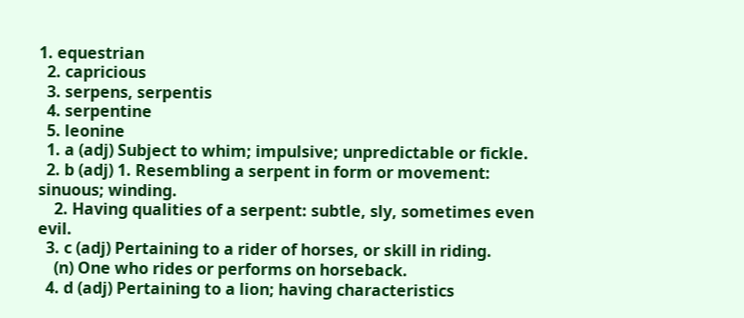1. equestrian
  2. capricious
  3. serpens, serpentis
  4. serpentine
  5. leonine
  1. a (adj) Subject to whim; impulsive; unpredictable or fickle.
  2. b (adj) 1. Resembling a serpent in form or movement: sinuous; winding.
    2. Having qualities of a serpent: subtle, sly, sometimes even evil.
  3. c (adj) Pertaining to a rider of horses, or skill in riding.
    (n) One who rides or performs on horseback.
  4. d (adj) Pertaining to a lion; having characteristics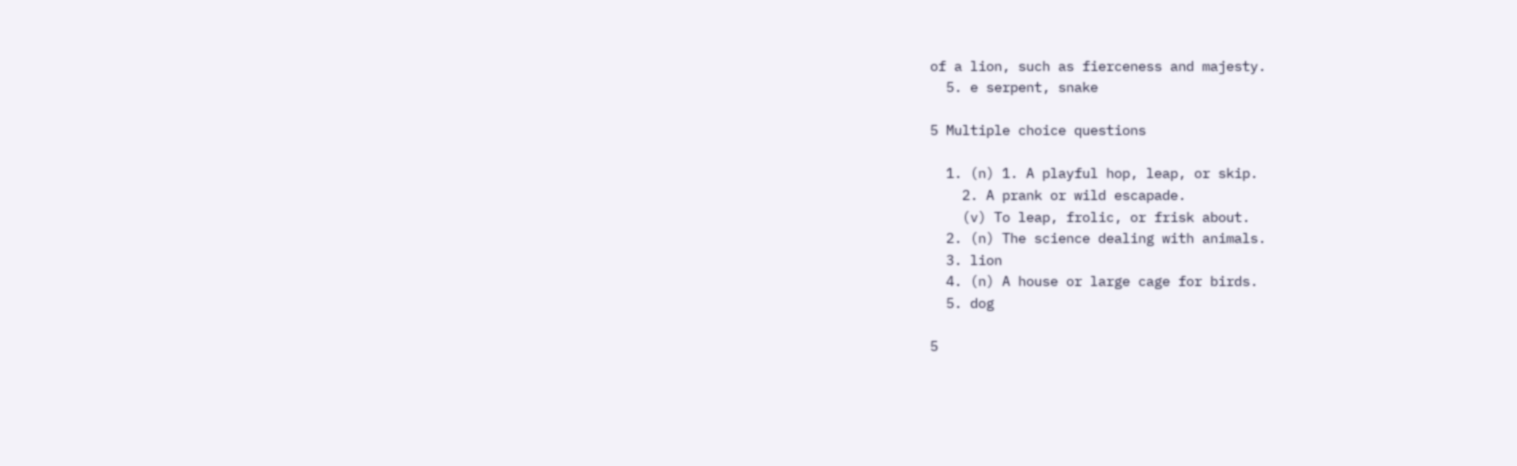of a lion, such as fierceness and majesty.
  5. e serpent, snake

5 Multiple choice questions

  1. (n) 1. A playful hop, leap, or skip.
    2. A prank or wild escapade.
    (v) To leap, frolic, or frisk about.
  2. (n) The science dealing with animals.
  3. lion
  4. (n) A house or large cage for birds.
  5. dog

5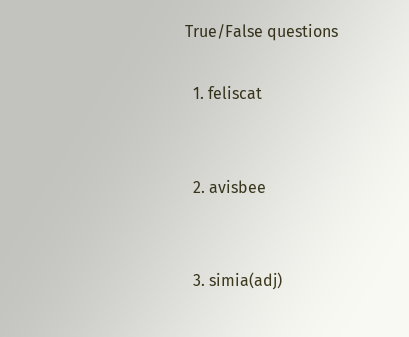True/False questions

  1. feliscat


  2. avisbee


  3. simia(adj)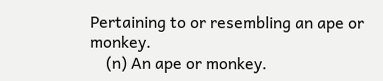Pertaining to or resembling an ape or monkey.
    (n) An ape or monkey.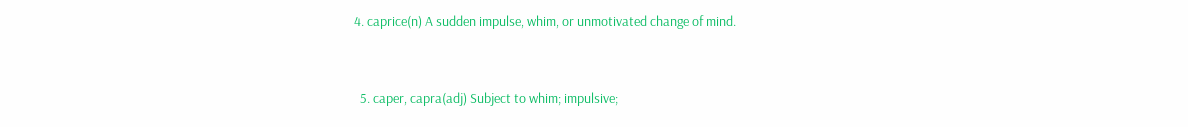4. caprice(n) A sudden impulse, whim, or unmotivated change of mind.


  5. caper, capra(adj) Subject to whim; impulsive;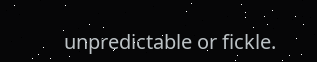unpredictable or fickle.